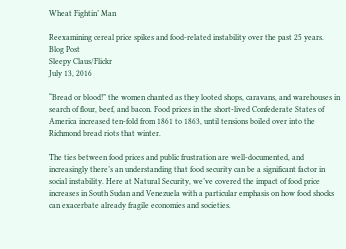Wheat Fightin’ Man

Reexamining cereal price spikes and food-related instability over the past 25 years.
Blog Post
Sleepy Claus/Flickr
July 13, 2016

“Bread or blood!” the women chanted as they looted shops, caravans, and warehouses in search of flour, beef, and bacon. Food prices in the short-lived Confederate States of America increased ten-fold from 1861 to 1863, until tensions boiled over into the Richmond bread riots that winter.

The ties between food prices and public frustration are well-documented, and increasingly there’s an understanding that food security can be a significant factor in social instability. Here at Natural Security, we’ve covered the impact of food price increases in South Sudan and Venezuela with a particular emphasis on how food shocks can exacerbate already fragile economies and societies.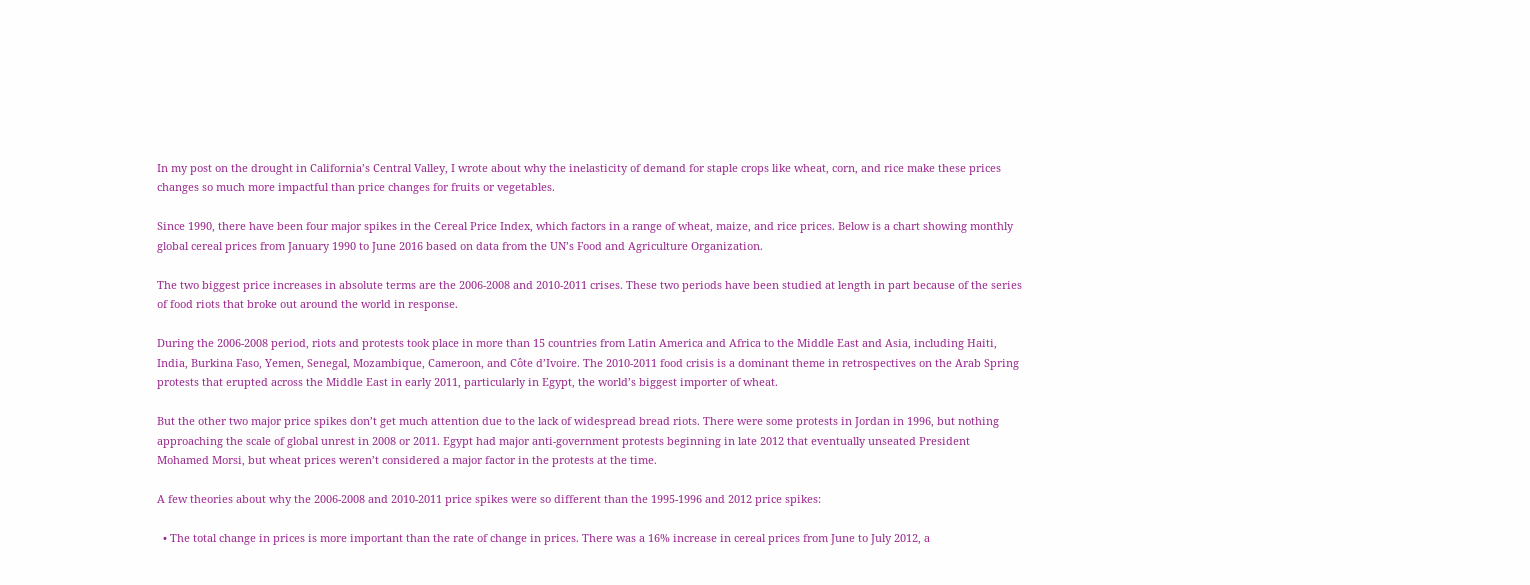In my post on the drought in California’s Central Valley, I wrote about why the inelasticity of demand for staple crops like wheat, corn, and rice make these prices changes so much more impactful than price changes for fruits or vegetables.

Since 1990, there have been four major spikes in the Cereal Price Index, which factors in a range of wheat, maize, and rice prices. Below is a chart showing monthly global cereal prices from January 1990 to June 2016 based on data from the UN’s Food and Agriculture Organization.

The two biggest price increases in absolute terms are the 2006-2008 and 2010-2011 crises. These two periods have been studied at length in part because of the series of food riots that broke out around the world in response.

During the 2006-2008 period, riots and protests took place in more than 15 countries from Latin America and Africa to the Middle East and Asia, including Haiti, India, Burkina Faso, Yemen, Senegal, Mozambique, Cameroon, and Côte d’Ivoire. The 2010-2011 food crisis is a dominant theme in retrospectives on the Arab Spring protests that erupted across the Middle East in early 2011, particularly in Egypt, the world’s biggest importer of wheat.

But the other two major price spikes don’t get much attention due to the lack of widespread bread riots. There were some protests in Jordan in 1996, but nothing approaching the scale of global unrest in 2008 or 2011. Egypt had major anti-government protests beginning in late 2012 that eventually unseated President Mohamed Morsi, but wheat prices weren’t considered a major factor in the protests at the time.

A few theories about why the 2006-2008 and 2010-2011 price spikes were so different than the 1995-1996 and 2012 price spikes:

  • The total change in prices is more important than the rate of change in prices. There was a 16% increase in cereal prices from June to July 2012, a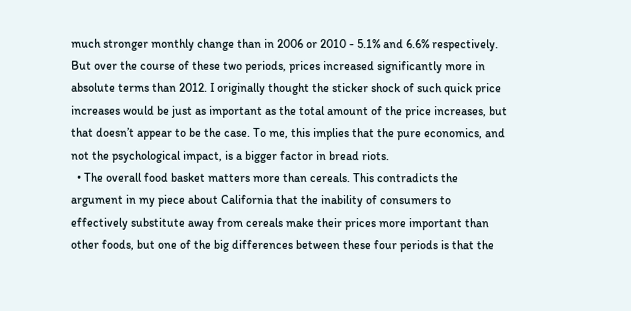much stronger monthly change than in 2006 or 2010 - 5.1% and 6.6% respectively. But over the course of these two periods, prices increased significantly more in absolute terms than 2012. I originally thought the sticker shock of such quick price increases would be just as important as the total amount of the price increases, but that doesn’t appear to be the case. To me, this implies that the pure economics, and not the psychological impact, is a bigger factor in bread riots.
  • The overall food basket matters more than cereals. This contradicts the argument in my piece about California that the inability of consumers to effectively substitute away from cereals make their prices more important than other foods, but one of the big differences between these four periods is that the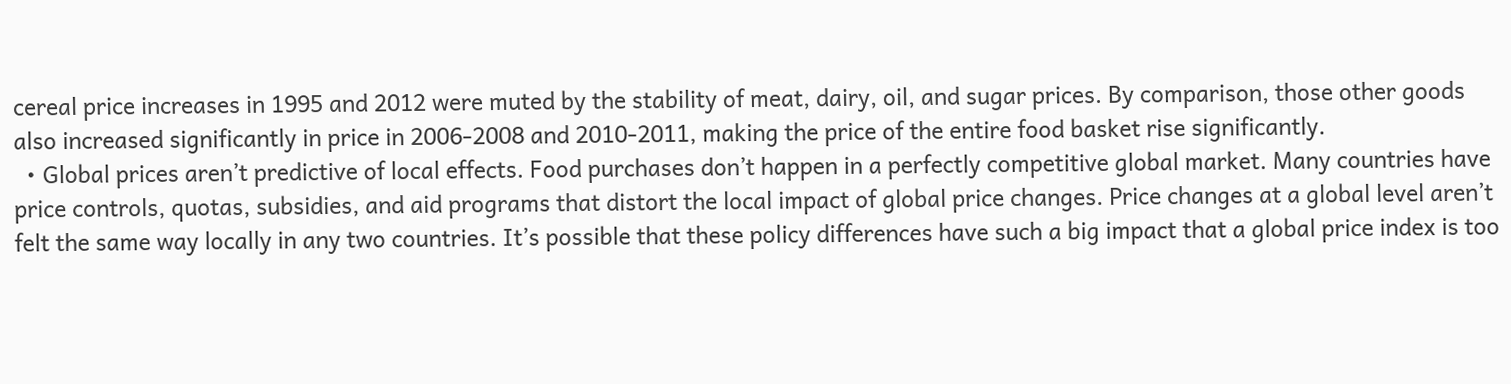cereal price increases in 1995 and 2012 were muted by the stability of meat, dairy, oil, and sugar prices. By comparison, those other goods also increased significantly in price in 2006-2008 and 2010-2011, making the price of the entire food basket rise significantly.
  • Global prices aren’t predictive of local effects. Food purchases don’t happen in a perfectly competitive global market. Many countries have price controls, quotas, subsidies, and aid programs that distort the local impact of global price changes. Price changes at a global level aren’t felt the same way locally in any two countries. It’s possible that these policy differences have such a big impact that a global price index is too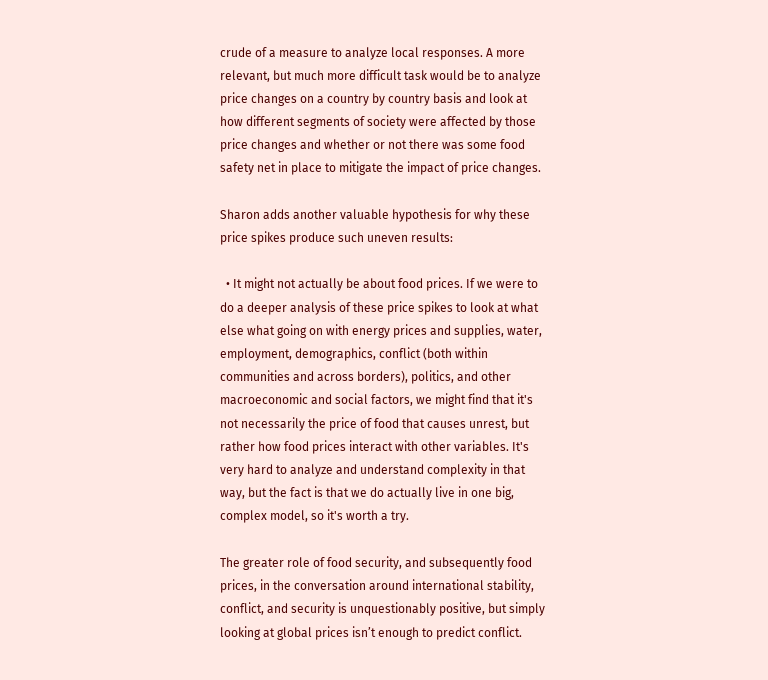crude of a measure to analyze local responses. A more relevant, but much more difficult task would be to analyze price changes on a country by country basis and look at how different segments of society were affected by those price changes and whether or not there was some food safety net in place to mitigate the impact of price changes.

Sharon adds another valuable hypothesis for why these price spikes produce such uneven results:

  • It might not actually be about food prices. If we were to do a deeper analysis of these price spikes to look at what else what going on with energy prices and supplies, water, employment, demographics, conflict (both within communities and across borders), politics, and other macroeconomic and social factors, we might find that it's not necessarily the price of food that causes unrest, but rather how food prices interact with other variables. It's very hard to analyze and understand complexity in that way, but the fact is that we do actually live in one big, complex model, so it's worth a try.

The greater role of food security, and subsequently food prices, in the conversation around international stability, conflict, and security is unquestionably positive, but simply looking at global prices isn’t enough to predict conflict.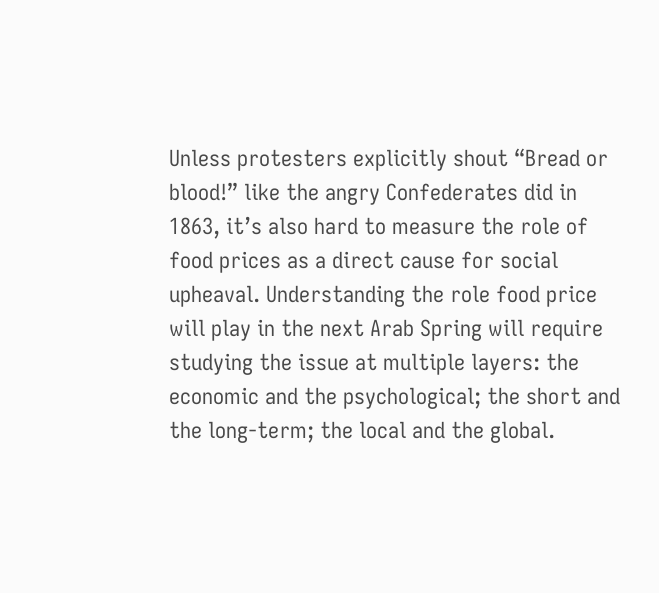Unless protesters explicitly shout “Bread or blood!” like the angry Confederates did in 1863, it’s also hard to measure the role of food prices as a direct cause for social upheaval. Understanding the role food price will play in the next Arab Spring will require studying the issue at multiple layers: the economic and the psychological; the short and the long-term; the local and the global.